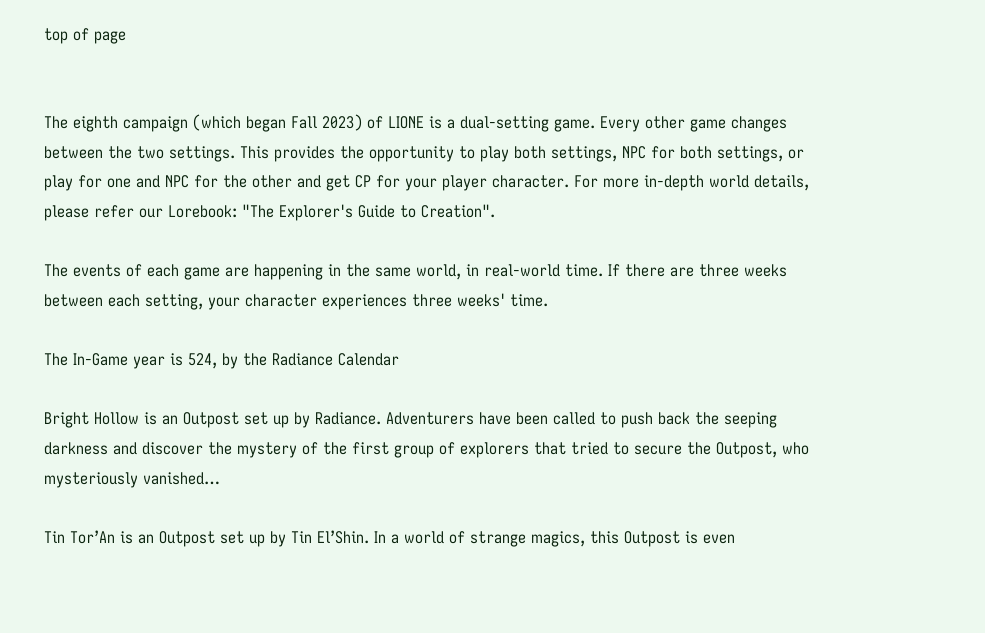top of page


The eighth campaign (which began Fall 2023) of LIONE is a dual-setting game. Every other game changes between the two settings. This provides the opportunity to play both settings, NPC for both settings, or play for one and NPC for the other and get CP for your player character. For more in-depth world details, please refer our Lorebook: "The Explorer's Guide to Creation".

The events of each game are happening in the same world, in real-world time. If there are three weeks between each setting, your character experiences three weeks' time.

The In-Game year is 524, by the Radiance Calendar

Bright Hollow is an Outpost set up by Radiance. Adventurers have been called to push back the seeping darkness and discover the mystery of the first group of explorers that tried to secure the Outpost, who mysteriously vanished…

Tin Tor’An is an Outpost set up by Tin El’Shin. In a world of strange magics, this Outpost is even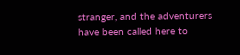stranger, and the adventurers have been called here to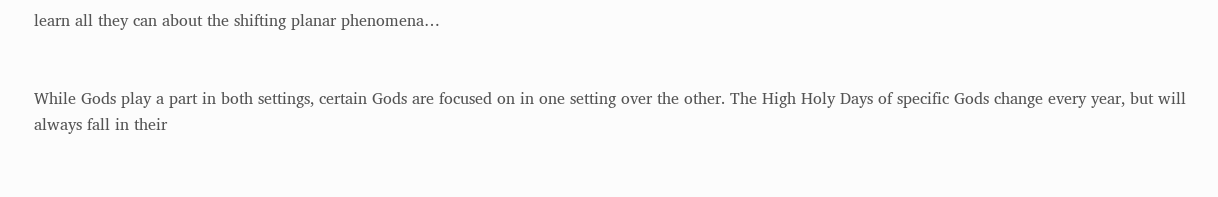learn all they can about the shifting planar phenomena…


While Gods play a part in both settings, certain Gods are focused on in one setting over the other. The High Holy Days of specific Gods change every year, but will always fall in their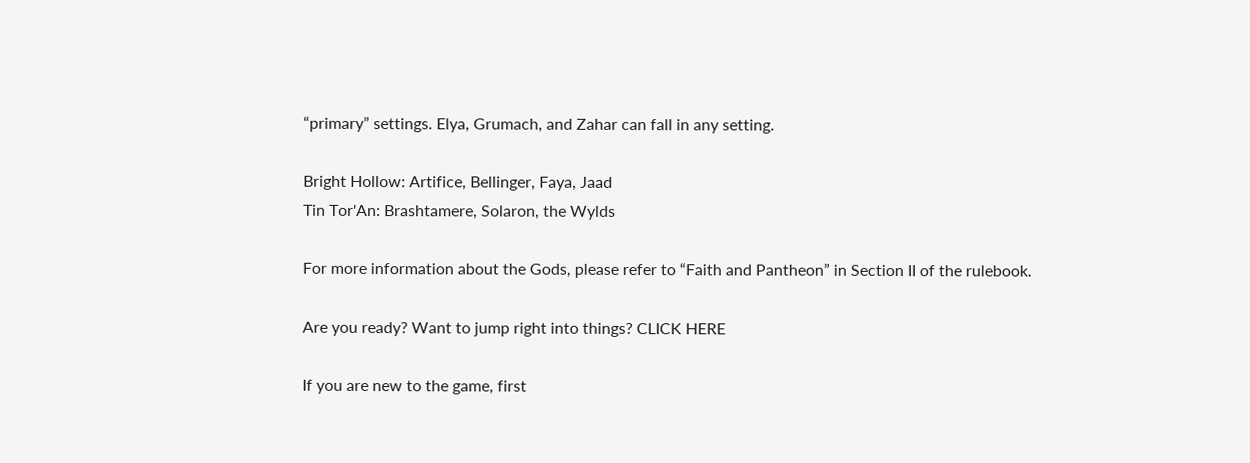“primary” settings. Elya, Grumach, and Zahar can fall in any setting.

Bright Hollow: Artifice, Bellinger, Faya, Jaad
Tin Tor'An: Brashtamere, Solaron, the Wylds

For more information about the Gods, please refer to “Faith and Pantheon” in Section II of the rulebook.

Are you ready? Want to jump right into things? CLICK HERE

If you are new to the game, first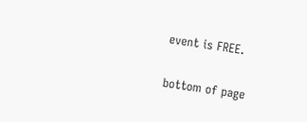event is FREE.

bottom of page